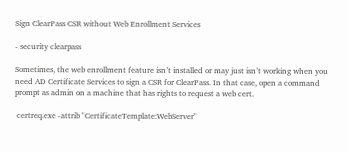Sign ClearPass CSR without Web Enrollment Services

- security clearpass

Sometimes, the web enrollment feature isn’t installed or may just isn’t working when you need AD Certificate Services to sign a CSR for ClearPass. In that case, open a command prompt as admin on a machine that has rights to request a web cert.

 certreq.exe -attrib "CertificateTemplate:WebServer"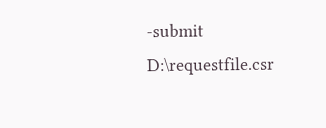-submit D:\requestfile.csr